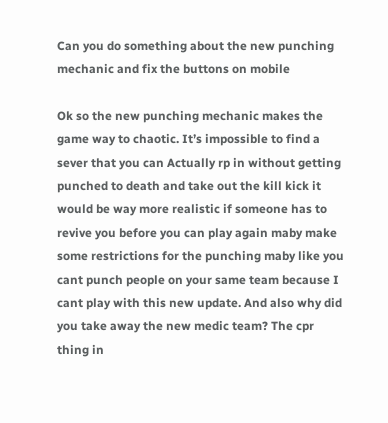Can you do something about the new punching mechanic and fix the buttons on mobile

Ok so the new punching mechanic makes the game way to chaotic. It’s impossible to find a sever that you can Actually rp in without getting punched to death and take out the kill kick it would be way more realistic if someone has to revive you before you can play again maby make some restrictions for the punching maby like you cant punch people on your same team because I cant play with this new update. And also why did you take away the new medic team? The cpr thing in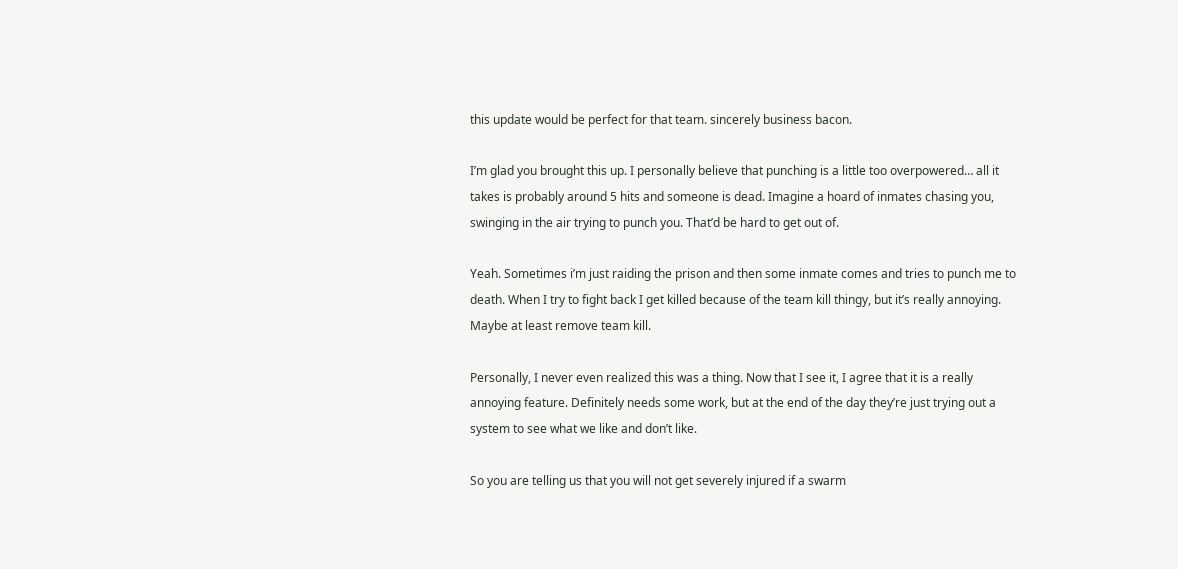this update would be perfect for that team. sincerely business bacon.

I’m glad you brought this up. I personally believe that punching is a little too overpowered… all it takes is probably around 5 hits and someone is dead. Imagine a hoard of inmates chasing you, swinging in the air trying to punch you. That’d be hard to get out of.

Yeah. Sometimes i’m just raiding the prison and then some inmate comes and tries to punch me to death. When I try to fight back I get killed because of the team kill thingy, but it’s really annoying. Maybe at least remove team kill.

Personally, I never even realized this was a thing. Now that I see it, I agree that it is a really annoying feature. Definitely needs some work, but at the end of the day they’re just trying out a system to see what we like and don’t like.

So you are telling us that you will not get severely injured if a swarm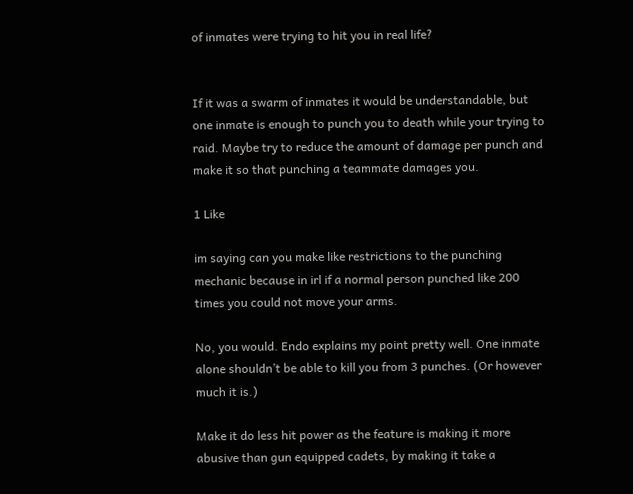of inmates were trying to hit you in real life?


If it was a swarm of inmates it would be understandable, but one inmate is enough to punch you to death while your trying to raid. Maybe try to reduce the amount of damage per punch and make it so that punching a teammate damages you.

1 Like

im saying can you make like restrictions to the punching mechanic because in irl if a normal person punched like 200 times you could not move your arms.

No, you would. Endo explains my point pretty well. One inmate alone shouldn’t be able to kill you from 3 punches. (Or however much it is.)

Make it do less hit power as the feature is making it more abusive than gun equipped cadets, by making it take a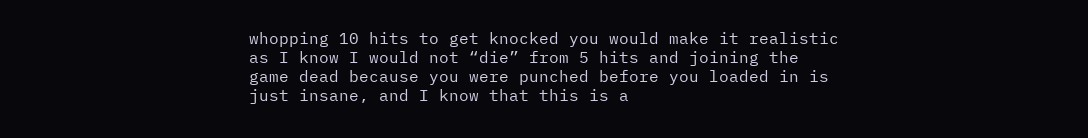whopping 10 hits to get knocked you would make it realistic as I know I would not “die” from 5 hits and joining the game dead because you were punched before you loaded in is just insane, and I know that this is a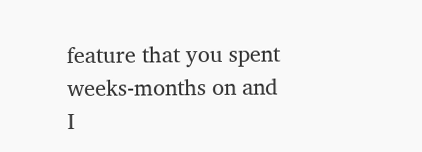feature that you spent weeks-months on and I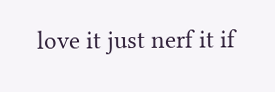love it just nerf it if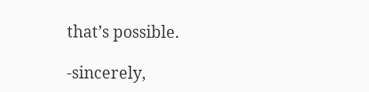that’s possible.

-sincerely,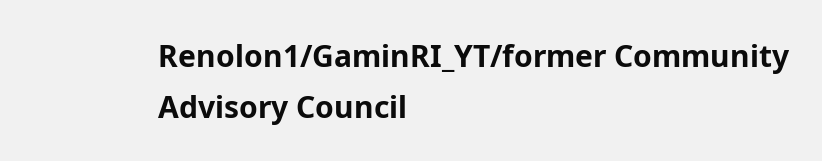Renolon1/GaminRI_YT/former Community Advisory Council